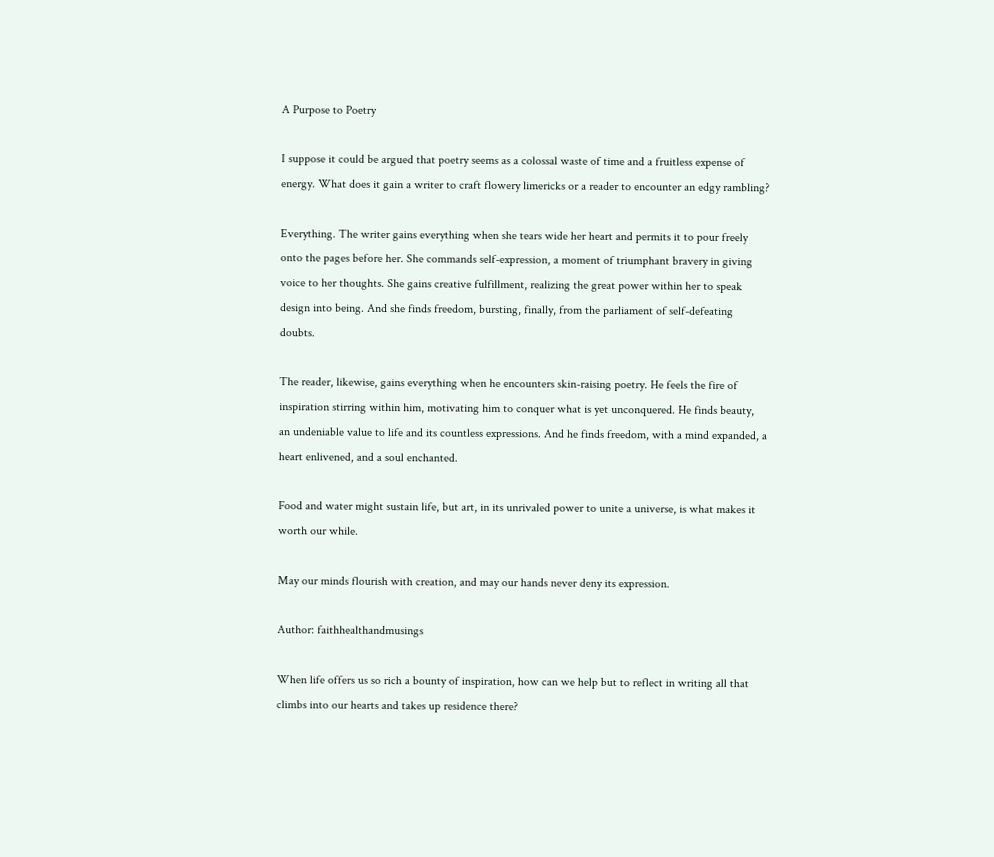A Purpose to Poetry

I suppose it could be argued that poetry seems as a colossal waste of time and a fruitless expense of energy. What does it gain a writer to craft flowery limericks or a reader to encounter an edgy rambling?

Everything. The writer gains everything when she tears wide her heart and permits it to pour freely onto the pages before her. She commands self-expression, a moment of triumphant bravery in giving voice to her thoughts. She gains creative fulfillment, realizing the great power within her to speak design into being. And she finds freedom, bursting, finally, from the parliament of self-defeating doubts.

The reader, likewise, gains everything when he encounters skin-raising poetry. He feels the fire of inspiration stirring within him, motivating him to conquer what is yet unconquered. He finds beauty, an undeniable value to life and its countless expressions. And he finds freedom, with a mind expanded, a heart enlivened, and a soul enchanted.

Food and water might sustain life, but art, in its unrivaled power to unite a universe, is what makes it worth our while.

May our minds flourish with creation, and may our hands never deny its expression.

Author: faithhealthandmusings

When life offers us so rich a bounty of inspiration, how can we help but to reflect in writing all that climbs into our hearts and takes up residence there?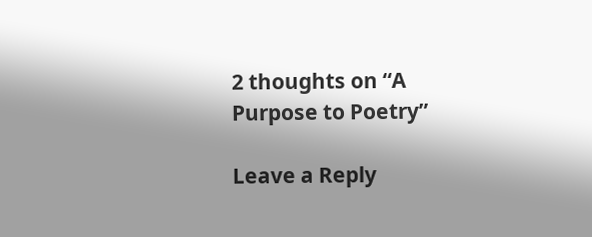2 thoughts on “A Purpose to Poetry”

Leave a Reply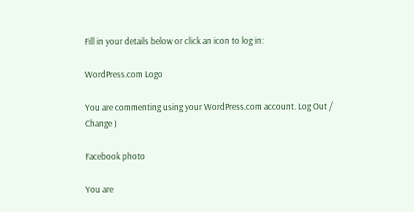Fill in your details below or click an icon to log in:

WordPress.com Logo

You are commenting using your WordPress.com account. Log Out /  Change )

Facebook photo

You are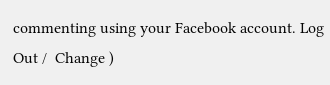commenting using your Facebook account. Log Out /  Change )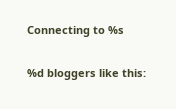Connecting to %s

%d bloggers like this: